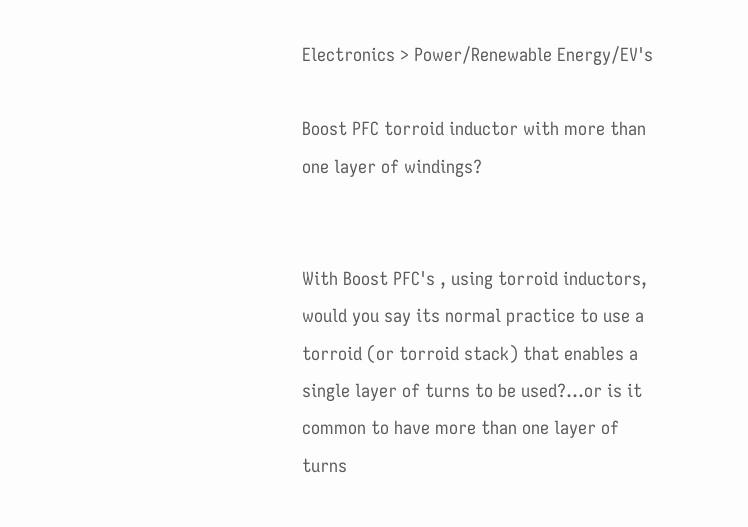Electronics > Power/Renewable Energy/EV's

Boost PFC torroid inductor with more than one layer of windings?


With Boost PFC's , using torroid inductors, would you say its normal practice to use a torroid (or torroid stack) that enables a single layer of turns to be used?...or is it common to have more than one layer of turns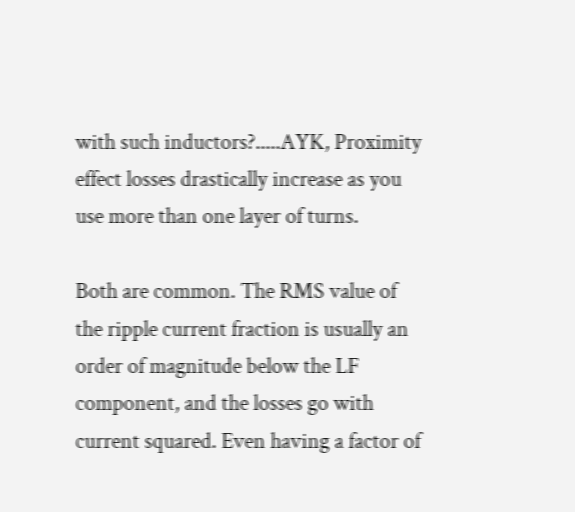with such inductors?.....AYK, Proximity effect losses drastically increase as you use more than one layer of turns.

Both are common. The RMS value of the ripple current fraction is usually an order of magnitude below the LF component, and the losses go with current squared. Even having a factor of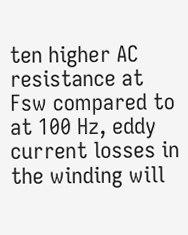ten higher AC resistance at Fsw compared to at 100 Hz, eddy current losses in the winding will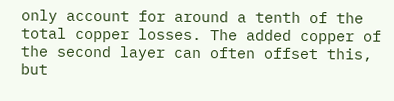only account for around a tenth of the total copper losses. The added copper of the second layer can often offset this, but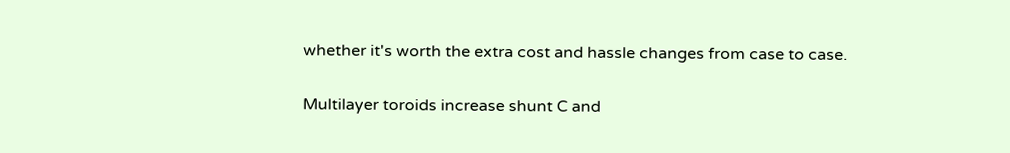whether it's worth the extra cost and hassle changes from case to case.

Multilayer toroids increase shunt C and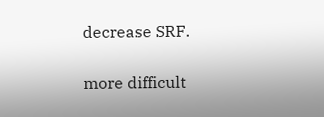decrease SRF.

more difficult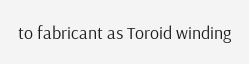to fabricant as Toroid winding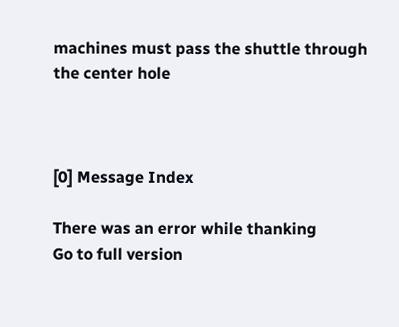machines must pass the shuttle through the center hole



[0] Message Index

There was an error while thanking
Go to full version